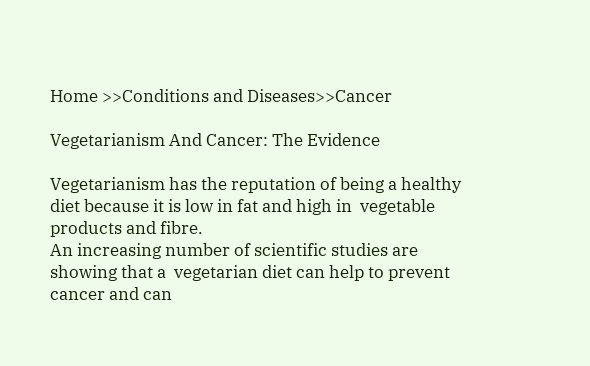Home >>Conditions and Diseases>>Cancer

Vegetarianism And Cancer: The Evidence

Vegetarianism has the reputation of being a healthy diet because it is low in fat and high in  vegetable products and fibre.
An increasing number of scientific studies are showing that a  vegetarian diet can help to prevent cancer and can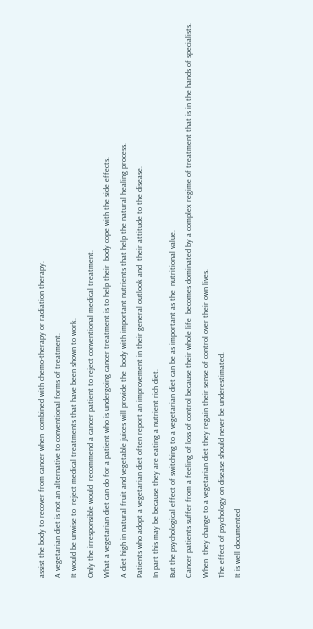assist the body to recover from cancer when  combined with chemo-therapy or radiation therapy.
A vegetarian diet is not an alternative to conventional forms of treatment.
It would be unwise to  reject medical treatments that have been shown to work.
Only the irresponsible would  recommend a cancer patient to reject conventional medical treatment.
What a vegetarian diet can do for a patient who is undergoing cancer treatment is to help their  body cope with the side effects.
A diet high in natural fruit and vegetable juices will provide the  body with important nutrients that help the natural healing process.
Patients who adopt a vegetarian diet often report an improvement in their general outlook and  their attitude to the disease.
In part this may be because they are eating a nutrient rich diet.
But the psychological effect of switching to a vegetarian diet can be as important as the  nutritional value.
Cancer patients suffer from a feeling of loss of control because their whole life  becomes dominated by a complex regime of treatment that is in the hands of specialists.
When  they change to a vegetarian diet they regain their sense of control over their own lives.
The effect of psychology on disease should never be underestimated.
It is well documented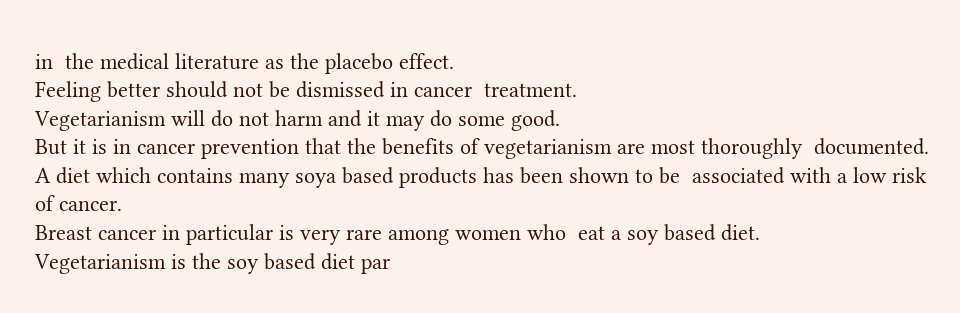in  the medical literature as the placebo effect.
Feeling better should not be dismissed in cancer  treatment.
Vegetarianism will do not harm and it may do some good.
But it is in cancer prevention that the benefits of vegetarianism are most thoroughly  documented.
A diet which contains many soya based products has been shown to be  associated with a low risk of cancer.
Breast cancer in particular is very rare among women who  eat a soy based diet.
Vegetarianism is the soy based diet par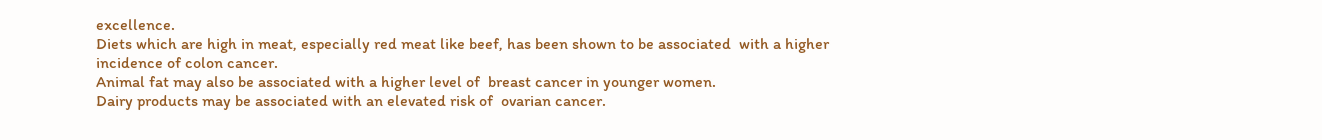excellence.
Diets which are high in meat, especially red meat like beef, has been shown to be associated  with a higher incidence of colon cancer.
Animal fat may also be associated with a higher level of  breast cancer in younger women.
Dairy products may be associated with an elevated risk of  ovarian cancer.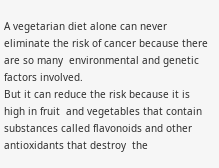A vegetarian diet alone can never eliminate the risk of cancer because there are so many  environmental and genetic factors involved.
But it can reduce the risk because it is high in fruit  and vegetables that contain substances called flavonoids and other antioxidants that destroy  the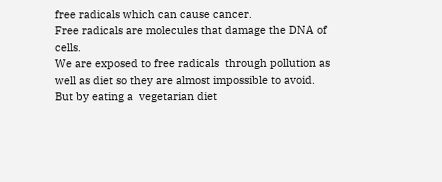free radicals which can cause cancer.
Free radicals are molecules that damage the DNA of cells.
We are exposed to free radicals  through pollution as well as diet so they are almost impossible to avoid.
But by eating a  vegetarian diet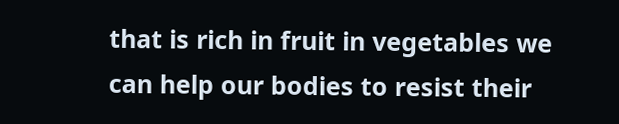that is rich in fruit in vegetables we can help our bodies to resist their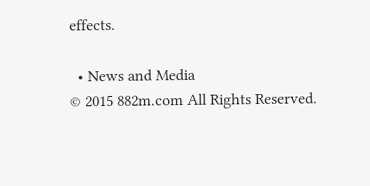effects.

  • News and Media
© 2015 882m.com All Rights Reserved.